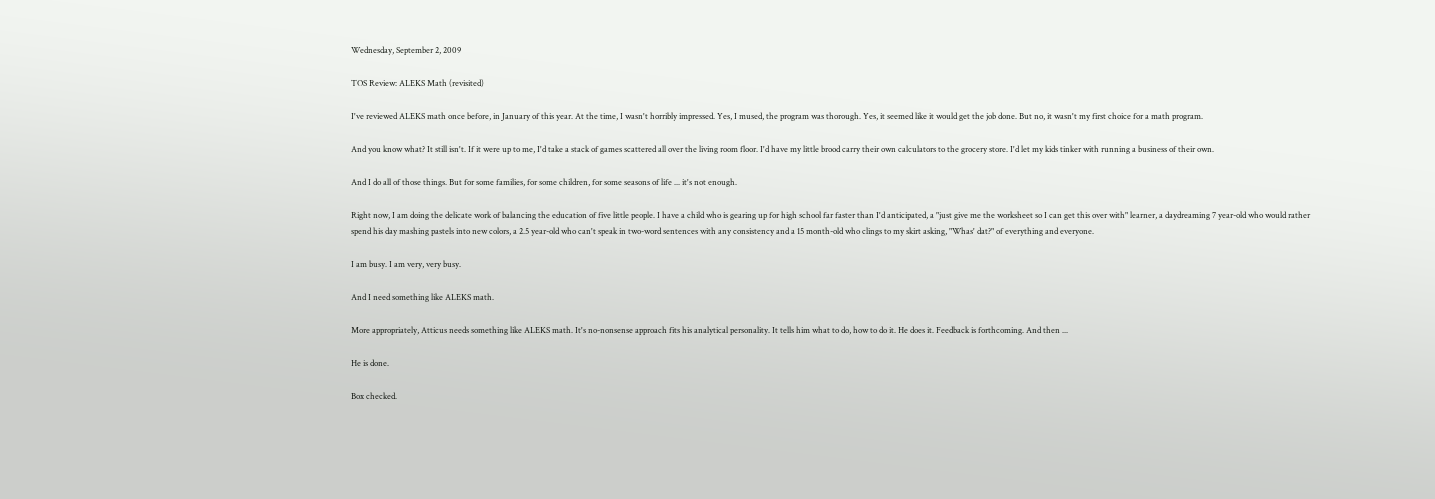Wednesday, September 2, 2009

TOS Review: ALEKS Math (revisited)

I've reviewed ALEKS math once before, in January of this year. At the time, I wasn't horribly impressed. Yes, I mused, the program was thorough. Yes, it seemed like it would get the job done. But no, it wasn't my first choice for a math program.

And you know what? It still isn't. If it were up to me, I'd take a stack of games scattered all over the living room floor. I'd have my little brood carry their own calculators to the grocery store. I'd let my kids tinker with running a business of their own.

And I do all of those things. But for some families, for some children, for some seasons of life ... it's not enough.

Right now, I am doing the delicate work of balancing the education of five little people. I have a child who is gearing up for high school far faster than I'd anticipated, a "just give me the worksheet so I can get this over with" learner, a daydreaming 7 year-old who would rather spend his day mashing pastels into new colors, a 2.5 year-old who can't speak in two-word sentences with any consistency and a 15 month-old who clings to my skirt asking, "Whas' dat?" of everything and everyone.

I am busy. I am very, very busy.

And I need something like ALEKS math.

More appropriately, Atticus needs something like ALEKS math. It's no-nonsense approach fits his analytical personality. It tells him what to do, how to do it. He does it. Feedback is forthcoming. And then ...

He is done.

Box checked.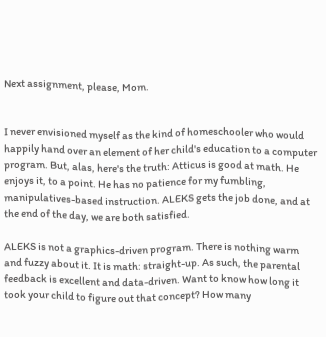Next assignment, please, Mom.


I never envisioned myself as the kind of homeschooler who would happily hand over an element of her child's education to a computer program. But, alas, here's the truth: Atticus is good at math. He enjoys it, to a point. He has no patience for my fumbling, manipulatives-based instruction. ALEKS gets the job done, and at the end of the day, we are both satisfied.

ALEKS is not a graphics-driven program. There is nothing warm and fuzzy about it. It is math: straight-up. As such, the parental feedback is excellent and data-driven. Want to know how long it took your child to figure out that concept? How many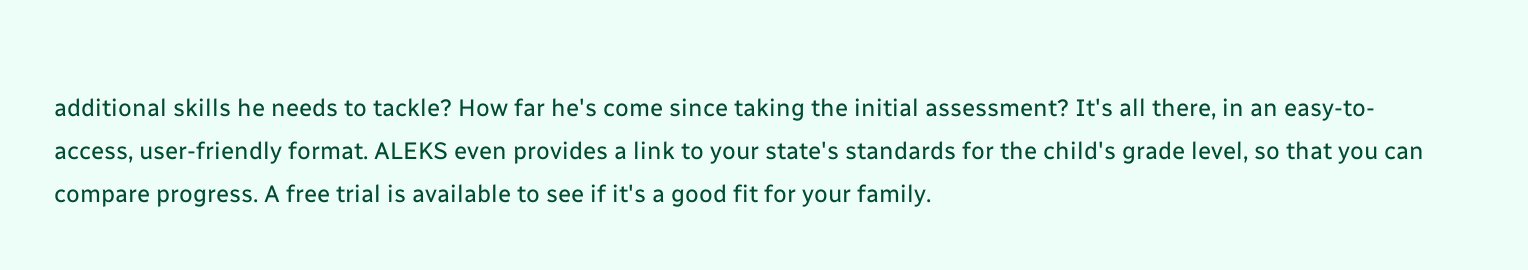additional skills he needs to tackle? How far he's come since taking the initial assessment? It's all there, in an easy-to-access, user-friendly format. ALEKS even provides a link to your state's standards for the child's grade level, so that you can compare progress. A free trial is available to see if it's a good fit for your family.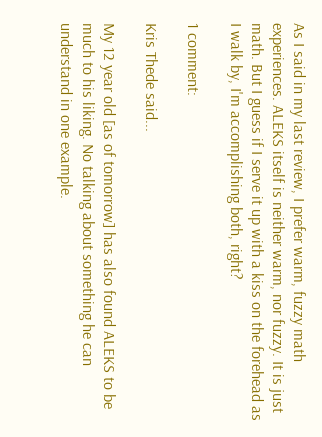As I said in my last review, I prefer warm, fuzzy math experiences. ALEKS itself is neither warm, nor fuzzy. It is just math. But I guess if I serve it up with a kiss on the forehead as I walk by, I'm accomplishing both, right?

1 comment:

Kris Thede said...

My 12 year old [as of tomorrow] has also found ALEKS to be much to his liking. No talking about something he can understand in one example.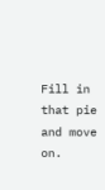Fill in that pie and move on.